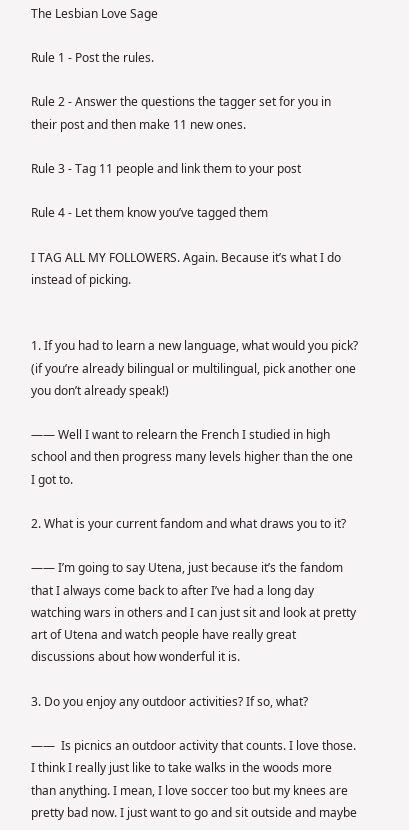The Lesbian Love Sage

Rule 1 - Post the rules.

Rule 2 - Answer the questions the tagger set for you in their post and then make 11 new ones.

Rule 3 - Tag 11 people and link them to your post

Rule 4 - Let them know you’ve tagged them

I TAG ALL MY FOLLOWERS. Again. Because it’s what I do instead of picking.


1. If you had to learn a new language, what would you pick? (if you’re already bilingual or multilingual, pick another one you don’t already speak!)

—— Well I want to relearn the French I studied in high school and then progress many levels higher than the one I got to.

2. What is your current fandom and what draws you to it?

—— I’m going to say Utena, just because it’s the fandom that I always come back to after I’ve had a long day watching wars in others and I can just sit and look at pretty art of Utena and watch people have really great discussions about how wonderful it is.

3. Do you enjoy any outdoor activities? If so, what?

——  Is picnics an outdoor activity that counts. I love those. I think I really just like to take walks in the woods more than anything. I mean, I love soccer too but my knees are pretty bad now. I just want to go and sit outside and maybe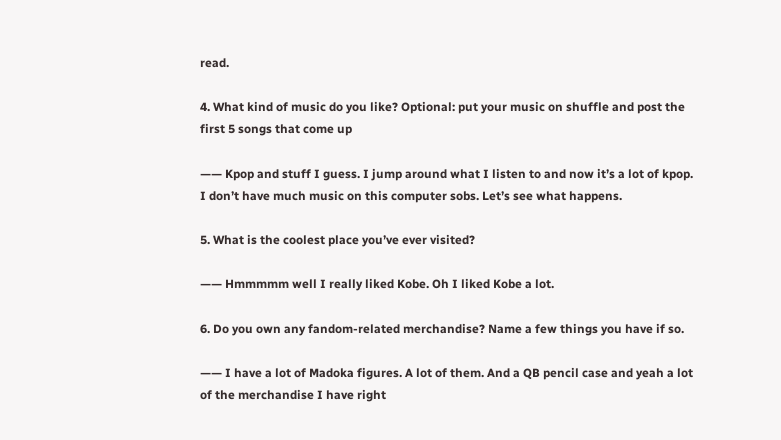read.

4. What kind of music do you like? Optional: put your music on shuffle and post the first 5 songs that come up

—— Kpop and stuff I guess. I jump around what I listen to and now it’s a lot of kpop. I don’t have much music on this computer sobs. Let’s see what happens.

5. What is the coolest place you’ve ever visited?

—— Hmmmmm well I really liked Kobe. Oh I liked Kobe a lot.

6. Do you own any fandom-related merchandise? Name a few things you have if so.

—— I have a lot of Madoka figures. A lot of them. And a QB pencil case and yeah a lot of the merchandise I have right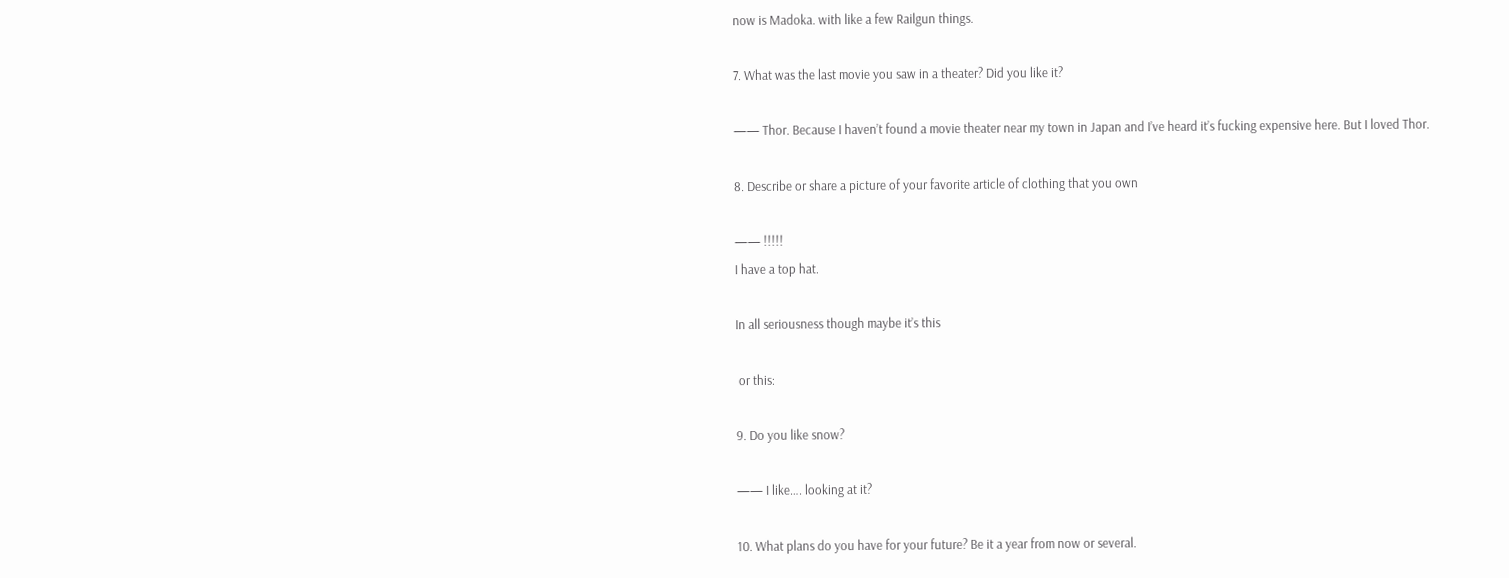now is Madoka. with like a few Railgun things.

7. What was the last movie you saw in a theater? Did you like it?

—— Thor. Because I haven’t found a movie theater near my town in Japan and I’ve heard it’s fucking expensive here. But I loved Thor.

8. Describe or share a picture of your favorite article of clothing that you own

—— !!!!!
I have a top hat.

In all seriousness though maybe it’s this

 or this:

9. Do you like snow?

—— I like…. looking at it?

10. What plans do you have for your future? Be it a year from now or several.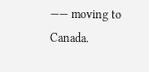—— moving to Canada.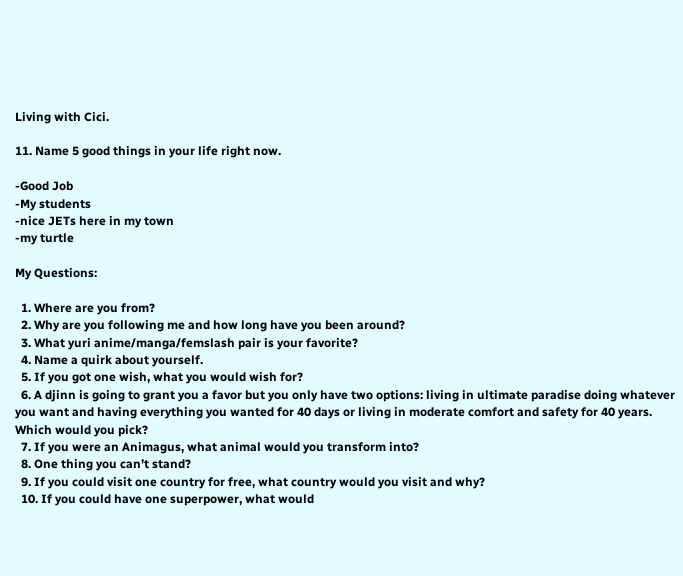Living with Cici.

11. Name 5 good things in your life right now.

-Good Job
-My students
-nice JETs here in my town
-my turtle

My Questions:

  1. Where are you from?
  2. Why are you following me and how long have you been around?
  3. What yuri anime/manga/femslash pair is your favorite?
  4. Name a quirk about yourself.
  5. If you got one wish, what you would wish for?
  6. A djinn is going to grant you a favor but you only have two options: living in ultimate paradise doing whatever you want and having everything you wanted for 40 days or living in moderate comfort and safety for 40 years. Which would you pick?
  7. If you were an Animagus, what animal would you transform into?
  8. One thing you can’t stand?
  9. If you could visit one country for free, what country would you visit and why?
  10. If you could have one superpower, what would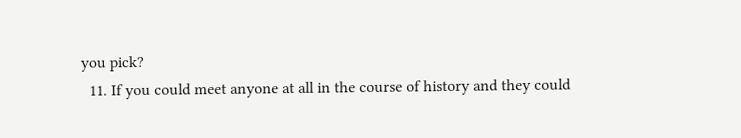you pick?
  11. If you could meet anyone at all in the course of history and they could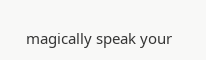magically speak your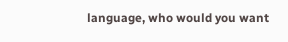language, who would you want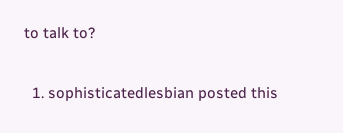to talk to?


  1. sophisticatedlesbian posted this